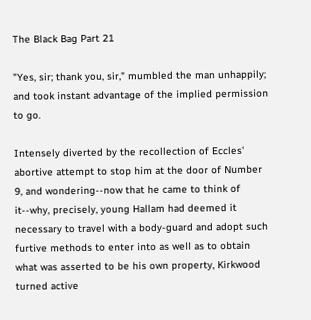The Black Bag Part 21

"Yes, sir; thank you, sir," mumbled the man unhappily; and took instant advantage of the implied permission to go.

Intensely diverted by the recollection of Eccles' abortive attempt to stop him at the door of Number 9, and wondering--now that he came to think of it--why, precisely, young Hallam had deemed it necessary to travel with a body-guard and adopt such furtive methods to enter into as well as to obtain what was asserted to be his own property, Kirkwood turned active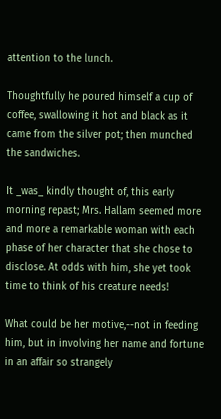attention to the lunch.

Thoughtfully he poured himself a cup of coffee, swallowing it hot and black as it came from the silver pot; then munched the sandwiches.

It _was_ kindly thought of, this early morning repast; Mrs. Hallam seemed more and more a remarkable woman with each phase of her character that she chose to disclose. At odds with him, she yet took time to think of his creature needs!

What could be her motive,--not in feeding him, but in involving her name and fortune in an affair so strangely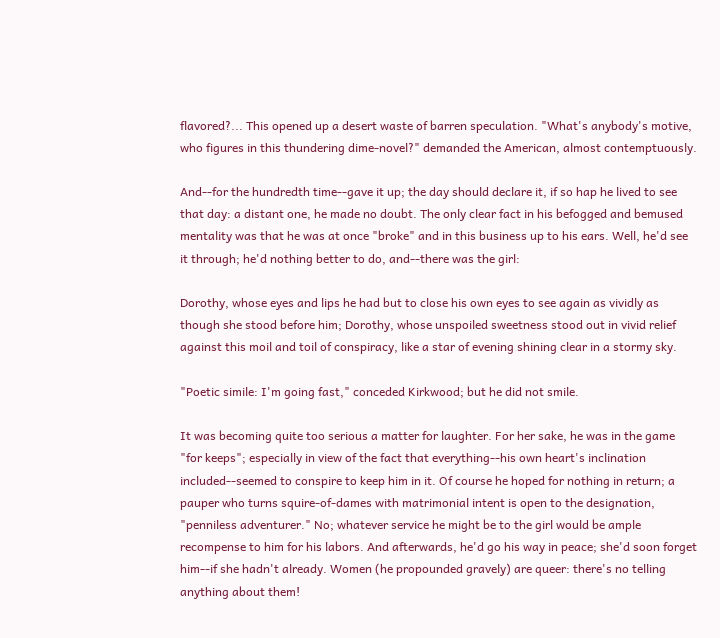flavored?... This opened up a desert waste of barren speculation. "What's anybody's motive, who figures in this thundering dime-novel?" demanded the American, almost contemptuously.

And--for the hundredth time--gave it up; the day should declare it, if so hap he lived to see that day: a distant one, he made no doubt. The only clear fact in his befogged and bemused mentality was that he was at once "broke" and in this business up to his ears. Well, he'd see it through; he'd nothing better to do, and--there was the girl:

Dorothy, whose eyes and lips he had but to close his own eyes to see again as vividly as though she stood before him; Dorothy, whose unspoiled sweetness stood out in vivid relief against this moil and toil of conspiracy, like a star of evening shining clear in a stormy sky.

"Poetic simile: I'm going fast," conceded Kirkwood; but he did not smile.

It was becoming quite too serious a matter for laughter. For her sake, he was in the game "for keeps"; especially in view of the fact that everything--his own heart's inclination included--seemed to conspire to keep him in it. Of course he hoped for nothing in return; a pauper who turns squire-of-dames with matrimonial intent is open to the designation, "penniless adventurer." No; whatever service he might be to the girl would be ample recompense to him for his labors. And afterwards, he'd go his way in peace; she'd soon forget him--if she hadn't already. Women (he propounded gravely) are queer: there's no telling anything about them!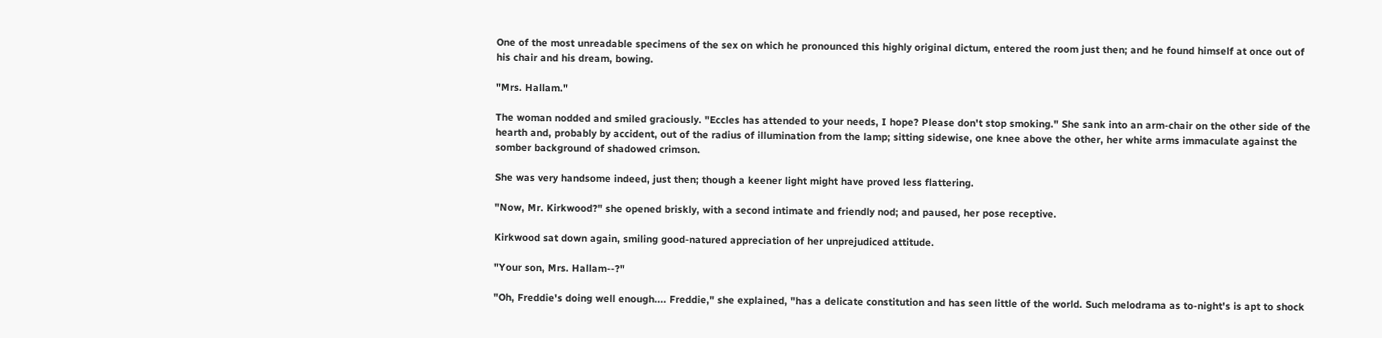One of the most unreadable specimens of the sex on which he pronounced this highly original dictum, entered the room just then; and he found himself at once out of his chair and his dream, bowing.

"Mrs. Hallam."

The woman nodded and smiled graciously. "Eccles has attended to your needs, I hope? Please don't stop smoking." She sank into an arm-chair on the other side of the hearth and, probably by accident, out of the radius of illumination from the lamp; sitting sidewise, one knee above the other, her white arms immaculate against the somber background of shadowed crimson.

She was very handsome indeed, just then; though a keener light might have proved less flattering.

"Now, Mr. Kirkwood?" she opened briskly, with a second intimate and friendly nod; and paused, her pose receptive.

Kirkwood sat down again, smiling good-natured appreciation of her unprejudiced attitude.

"Your son, Mrs. Hallam--?"

"Oh, Freddie's doing well enough.... Freddie," she explained, "has a delicate constitution and has seen little of the world. Such melodrama as to-night's is apt to shock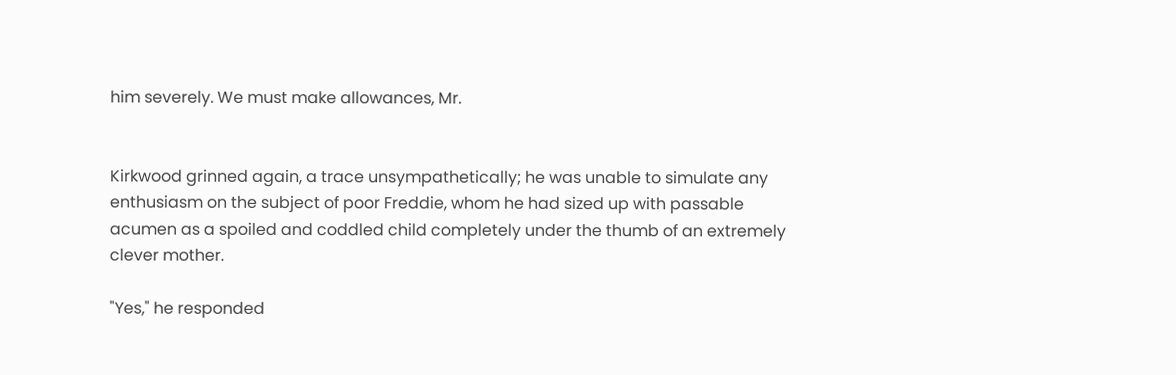him severely. We must make allowances, Mr.


Kirkwood grinned again, a trace unsympathetically; he was unable to simulate any enthusiasm on the subject of poor Freddie, whom he had sized up with passable acumen as a spoiled and coddled child completely under the thumb of an extremely clever mother.

"Yes," he responded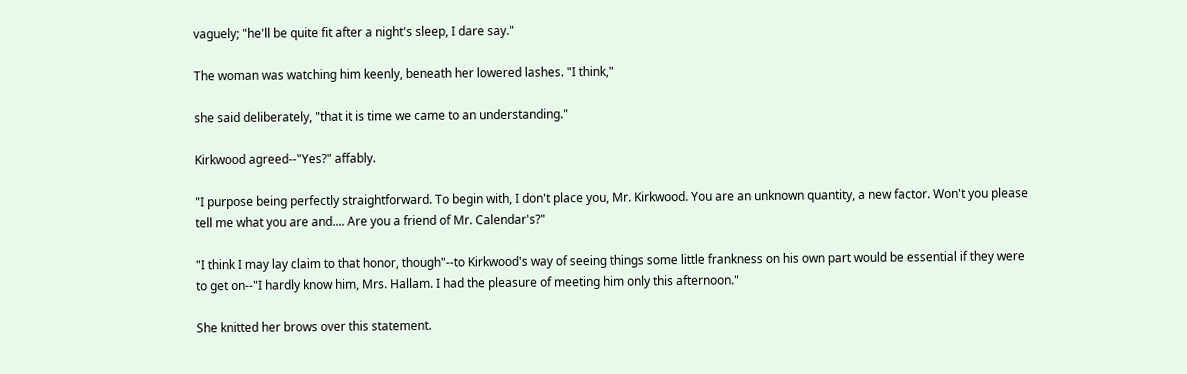vaguely; "he'll be quite fit after a night's sleep, I dare say."

The woman was watching him keenly, beneath her lowered lashes. "I think,"

she said deliberately, "that it is time we came to an understanding."

Kirkwood agreed--"Yes?" affably.

"I purpose being perfectly straightforward. To begin with, I don't place you, Mr. Kirkwood. You are an unknown quantity, a new factor. Won't you please tell me what you are and.... Are you a friend of Mr. Calendar's?"

"I think I may lay claim to that honor, though"--to Kirkwood's way of seeing things some little frankness on his own part would be essential if they were to get on--"I hardly know him, Mrs. Hallam. I had the pleasure of meeting him only this afternoon."

She knitted her brows over this statement.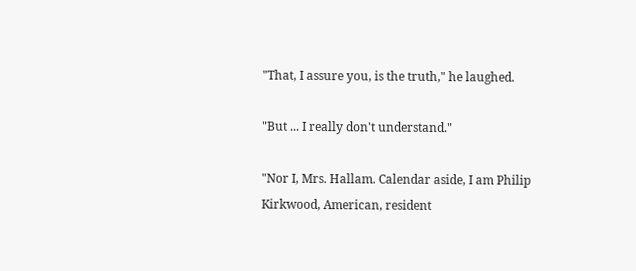"That, I assure you, is the truth," he laughed.

"But ... I really don't understand."

"Nor I, Mrs. Hallam. Calendar aside, I am Philip Kirkwood, American, resident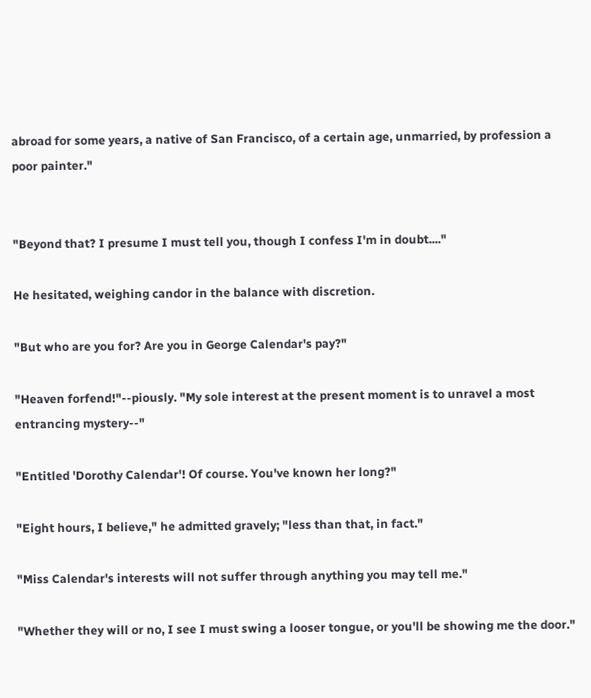abroad for some years, a native of San Francisco, of a certain age, unmarried, by profession a poor painter."


"Beyond that? I presume I must tell you, though I confess I'm in doubt...."

He hesitated, weighing candor in the balance with discretion.

"But who are you for? Are you in George Calendar's pay?"

"Heaven forfend!"--piously. "My sole interest at the present moment is to unravel a most entrancing mystery--"

"Entitled 'Dorothy Calendar'! Of course. You've known her long?"

"Eight hours, I believe," he admitted gravely; "less than that, in fact."

"Miss Calendar's interests will not suffer through anything you may tell me."

"Whether they will or no, I see I must swing a looser tongue, or you'll be showing me the door."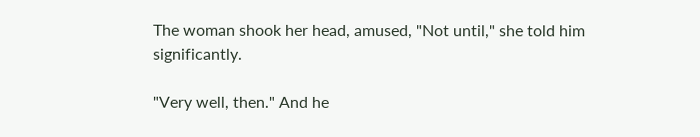The woman shook her head, amused, "Not until," she told him significantly.

"Very well, then." And he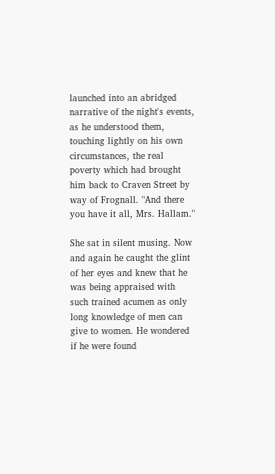launched into an abridged narrative of the night's events, as he understood them, touching lightly on his own circumstances, the real poverty which had brought him back to Craven Street by way of Frognall. "And there you have it all, Mrs. Hallam."

She sat in silent musing. Now and again he caught the glint of her eyes and knew that he was being appraised with such trained acumen as only long knowledge of men can give to women. He wondered if he were found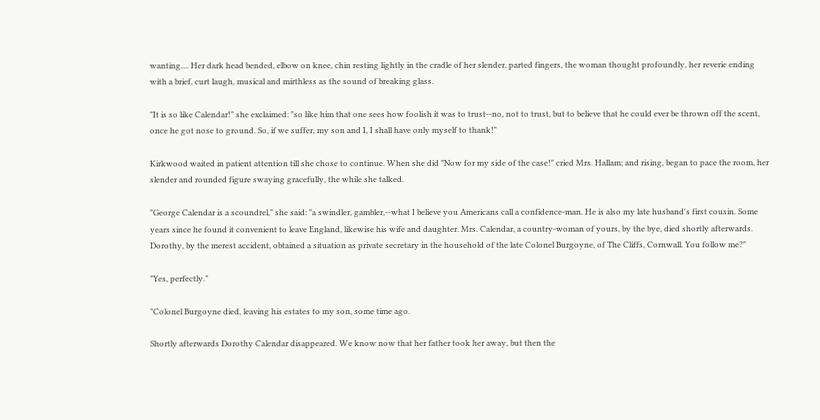wanting.... Her dark head bended, elbow on knee, chin resting lightly in the cradle of her slender, parted fingers, the woman thought profoundly, her reverie ending with a brief, curt laugh, musical and mirthless as the sound of breaking glass.

"It is so like Calendar!" she exclaimed: "so like him that one sees how foolish it was to trust--no, not to trust, but to believe that he could ever be thrown off the scent, once he got nose to ground. So, if we suffer, my son and I, I shall have only myself to thank!"

Kirkwood waited in patient attention till she chose to continue. When she did "Now for my side of the case!" cried Mrs. Hallam; and rising, began to pace the room, her slender and rounded figure swaying gracefully, the while she talked.

"George Calendar is a scoundrel," she said: "a swindler, gambler,--what I believe you Americans call a confidence-man. He is also my late husband's first cousin. Some years since he found it convenient to leave England, likewise his wife and daughter. Mrs. Calendar, a country-woman of yours, by the bye, died shortly afterwards. Dorothy, by the merest accident, obtained a situation as private secretary in the household of the late Colonel Burgoyne, of The Cliffs, Cornwall. You follow me?"

"Yes, perfectly."

"Colonel Burgoyne died, leaving his estates to my son, some time ago.

Shortly afterwards Dorothy Calendar disappeared. We know now that her father took her away, but then the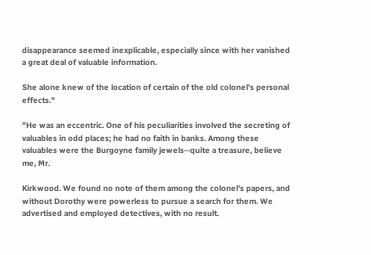disappearance seemed inexplicable, especially since with her vanished a great deal of valuable information.

She alone knew of the location of certain of the old colonel's personal effects."

"He was an eccentric. One of his peculiarities involved the secreting of valuables in odd places; he had no faith in banks. Among these valuables were the Burgoyne family jewels--quite a treasure, believe me, Mr.

Kirkwood. We found no note of them among the colonel's papers, and without Dorothy were powerless to pursue a search for them. We advertised and employed detectives, with no result.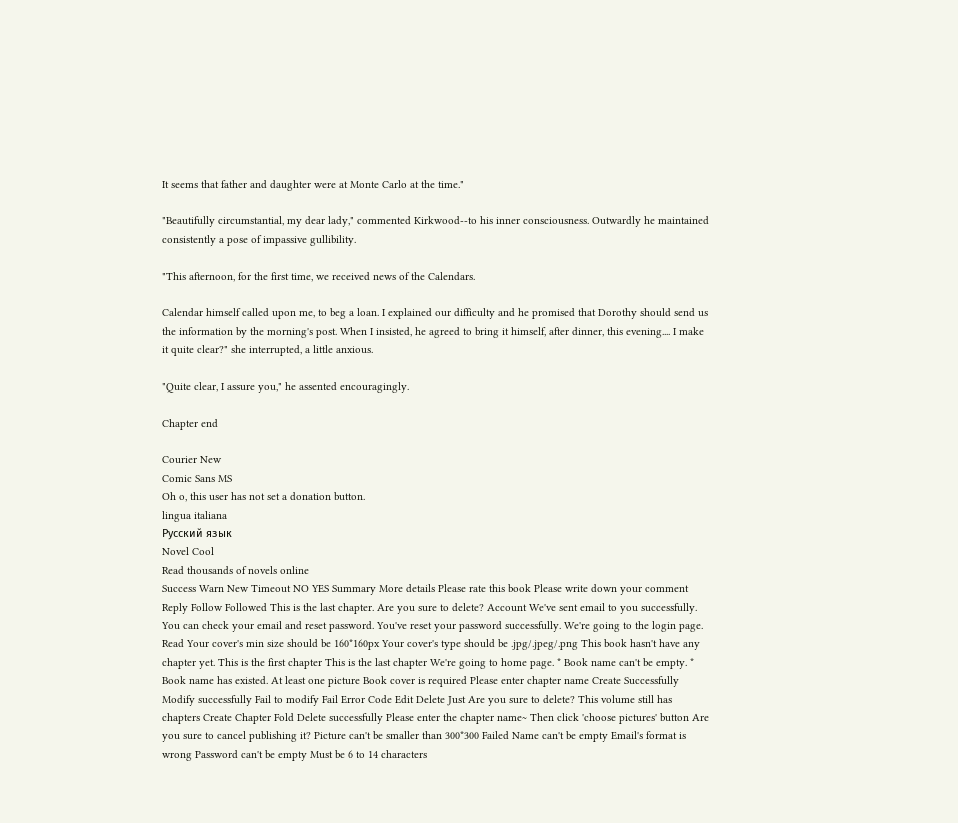It seems that father and daughter were at Monte Carlo at the time."

"Beautifully circumstantial, my dear lady," commented Kirkwood--to his inner consciousness. Outwardly he maintained consistently a pose of impassive gullibility.

"This afternoon, for the first time, we received news of the Calendars.

Calendar himself called upon me, to beg a loan. I explained our difficulty and he promised that Dorothy should send us the information by the morning's post. When I insisted, he agreed to bring it himself, after dinner, this evening.... I make it quite clear?" she interrupted, a little anxious.

"Quite clear, I assure you," he assented encouragingly.

Chapter end

Courier New
Comic Sans MS
Oh o, this user has not set a donation button.
lingua italiana
Русский язык
Novel Cool
Read thousands of novels online
Success Warn New Timeout NO YES Summary More details Please rate this book Please write down your comment Reply Follow Followed This is the last chapter. Are you sure to delete? Account We've sent email to you successfully. You can check your email and reset password. You've reset your password successfully. We're going to the login page. Read Your cover's min size should be 160*160px Your cover's type should be .jpg/.jpeg/.png This book hasn't have any chapter yet. This is the first chapter This is the last chapter We're going to home page. * Book name can't be empty. * Book name has existed. At least one picture Book cover is required Please enter chapter name Create Successfully Modify successfully Fail to modify Fail Error Code Edit Delete Just Are you sure to delete? This volume still has chapters Create Chapter Fold Delete successfully Please enter the chapter name~ Then click 'choose pictures' button Are you sure to cancel publishing it? Picture can't be smaller than 300*300 Failed Name can't be empty Email's format is wrong Password can't be empty Must be 6 to 14 characters